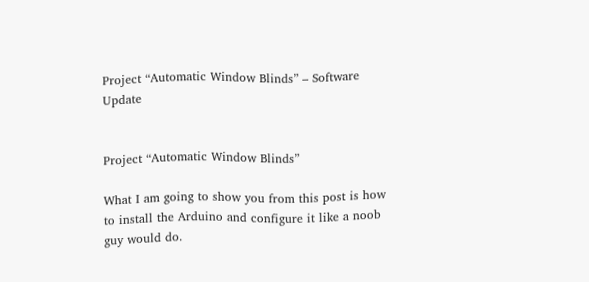Project “Automatic Window Blinds” – Software Update


Project “Automatic Window Blinds”

What I am going to show you from this post is how to install the Arduino and configure it like a noob guy would do.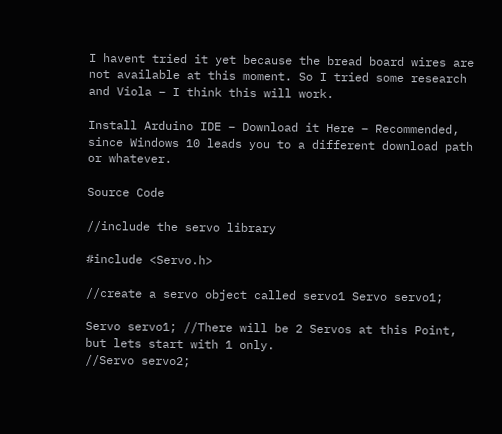I havent tried it yet because the bread board wires are not available at this moment. So I tried some research and Viola – I think this will work.

Install Arduino IDE – Download it Here – Recommended, since Windows 10 leads you to a different download path or whatever.

Source Code

//include the servo library

#include <Servo.h>

//create a servo object called servo1 Servo servo1;

Servo servo1; //There will be 2 Servos at this Point, but lets start with 1 only.
//Servo servo2;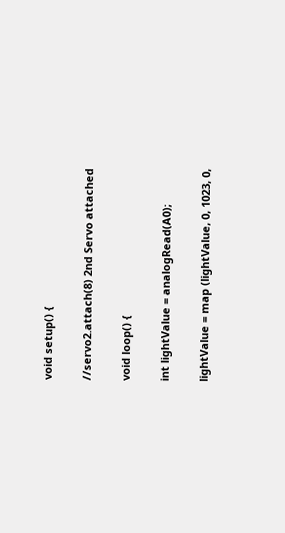void setup() {

//servo2.attach(8) 2nd Servo attached

void loop() {

int lightValue = analogRead(A0);

lightValue = map (lightValue, 0, 1023, 0,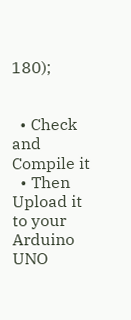180);


  • Check and Compile it
  • Then Upload it to your Arduino UNO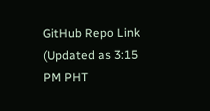GitHub Repo Link (Updated as 3:15 PM PHT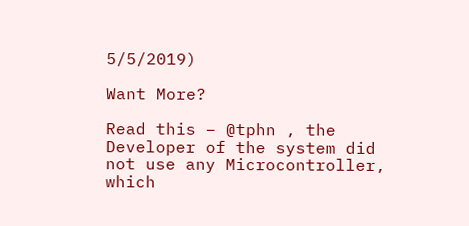5/5/2019)

Want More?

Read this – @tphn , the Developer of the system did not use any Microcontroller, which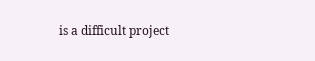is a difficult project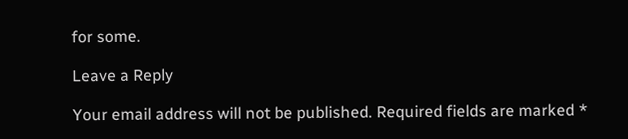for some.

Leave a Reply

Your email address will not be published. Required fields are marked *